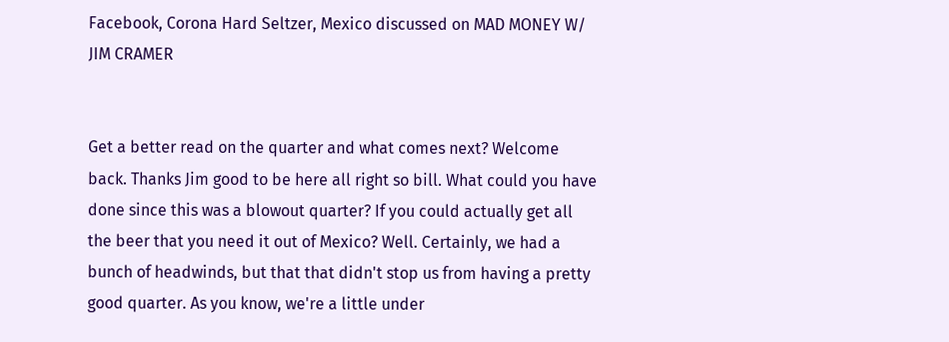Facebook, Corona Hard Seltzer, Mexico discussed on MAD MONEY W/ JIM CRAMER


Get a better read on the quarter and what comes next? Welcome back. Thanks Jim good to be here all right so bill. What could you have done since this was a blowout quarter? If you could actually get all the beer that you need it out of Mexico? Well. Certainly, we had a bunch of headwinds, but that that didn't stop us from having a pretty good quarter. As you know, we're a little under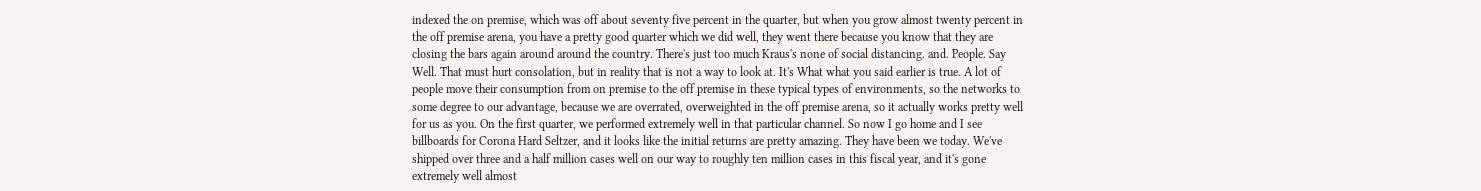indexed the on premise, which was off about seventy five percent in the quarter, but when you grow almost twenty percent in the off premise arena, you have a pretty good quarter which we did well, they went there because you know that they are closing the bars again around around the country. There's just too much Kraus's none of social distancing. and. People. Say Well. That must hurt consolation, but in reality that is not a way to look at. It's What what you said earlier is true. A lot of people move their consumption from on premise to the off premise in these typical types of environments, so the networks to some degree to our advantage, because we are overrated, overweighted in the off premise arena, so it actually works pretty well for us as you. On the first quarter, we performed extremely well in that particular channel. So now I go home and I see billboards for Corona Hard Seltzer, and it looks like the initial returns are pretty amazing. They have been we today. We've shipped over three and a half million cases well on our way to roughly ten million cases in this fiscal year, and it's gone extremely well almost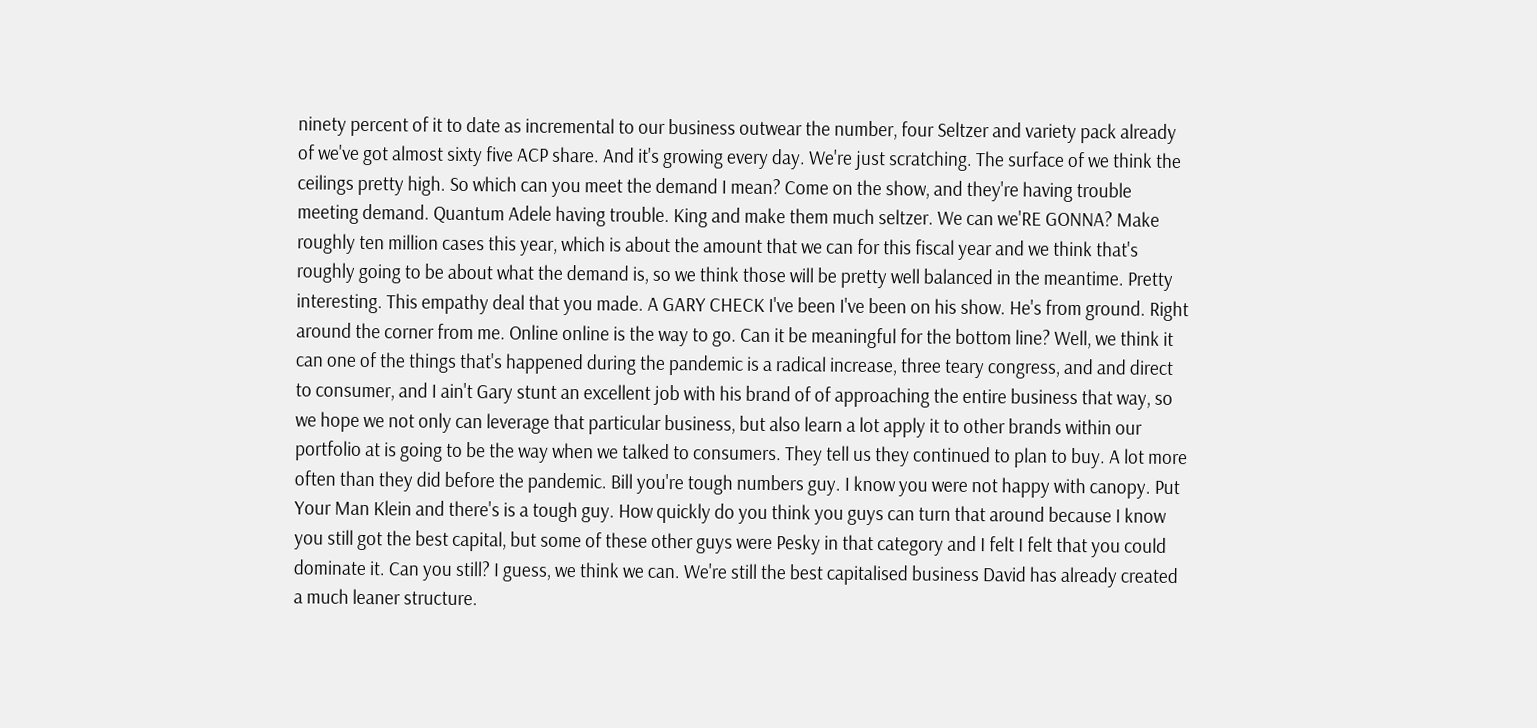ninety percent of it to date as incremental to our business outwear the number, four Seltzer and variety pack already of we've got almost sixty five ACP share. And it's growing every day. We're just scratching. The surface of we think the ceilings pretty high. So which can you meet the demand I mean? Come on the show, and they're having trouble meeting demand. Quantum Adele having trouble. King and make them much seltzer. We can we'RE GONNA? Make roughly ten million cases this year, which is about the amount that we can for this fiscal year and we think that's roughly going to be about what the demand is, so we think those will be pretty well balanced in the meantime. Pretty interesting. This empathy deal that you made. A GARY CHECK I've been I've been on his show. He's from ground. Right around the corner from me. Online online is the way to go. Can it be meaningful for the bottom line? Well, we think it can one of the things that's happened during the pandemic is a radical increase, three teary congress, and and direct to consumer, and I ain't Gary stunt an excellent job with his brand of of approaching the entire business that way, so we hope we not only can leverage that particular business, but also learn a lot apply it to other brands within our portfolio at is going to be the way when we talked to consumers. They tell us they continued to plan to buy. A lot more often than they did before the pandemic. Bill you're tough numbers guy. I know you were not happy with canopy. Put Your Man Klein and there's is a tough guy. How quickly do you think you guys can turn that around because I know you still got the best capital, but some of these other guys were Pesky in that category and I felt I felt that you could dominate it. Can you still? I guess, we think we can. We're still the best capitalised business David has already created a much leaner structure.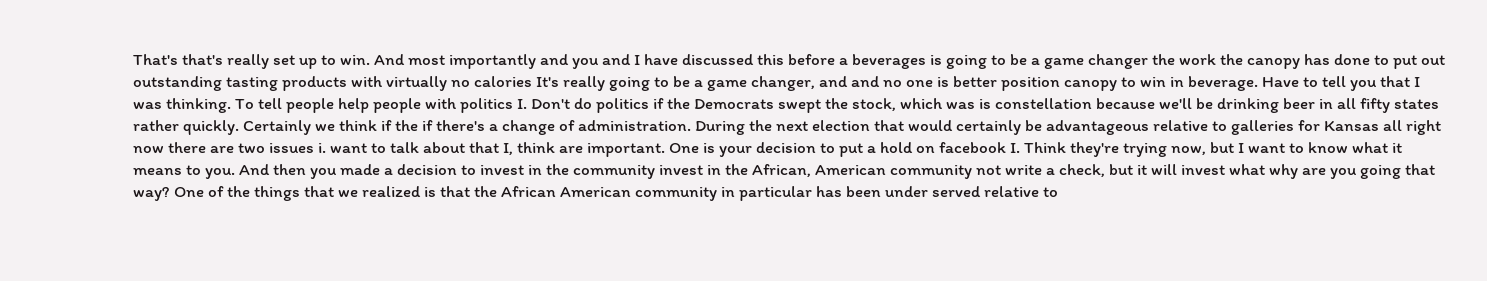That's that's really set up to win. And most importantly and you and I have discussed this before a beverages is going to be a game changer the work the canopy has done to put out outstanding tasting products with virtually no calories It's really going to be a game changer, and and no one is better position canopy to win in beverage. Have to tell you that I was thinking. To tell people help people with politics I. Don't do politics if the Democrats swept the stock, which was is constellation because we'll be drinking beer in all fifty states rather quickly. Certainly we think if the if there's a change of administration. During the next election that would certainly be advantageous relative to galleries for Kansas all right now there are two issues i. want to talk about that I, think are important. One is your decision to put a hold on facebook I. Think they're trying now, but I want to know what it means to you. And then you made a decision to invest in the community invest in the African, American community not write a check, but it will invest what why are you going that way? One of the things that we realized is that the African American community in particular has been under served relative to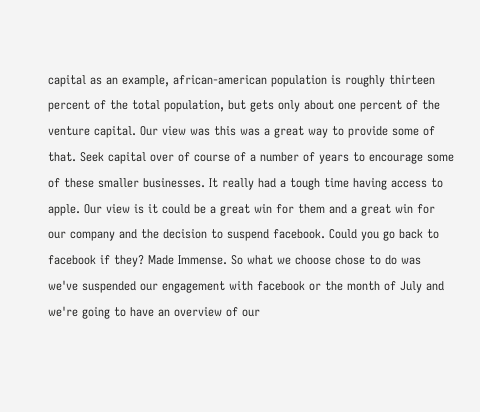capital as an example, african-american population is roughly thirteen percent of the total population, but gets only about one percent of the venture capital. Our view was this was a great way to provide some of that. Seek capital over of course of a number of years to encourage some of these smaller businesses. It really had a tough time having access to apple. Our view is it could be a great win for them and a great win for our company and the decision to suspend facebook. Could you go back to facebook if they? Made Immense. So what we choose chose to do was we've suspended our engagement with facebook or the month of July and we're going to have an overview of our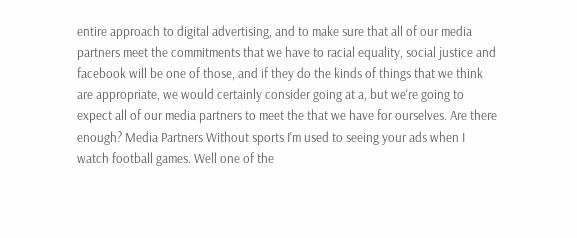entire approach to digital advertising, and to make sure that all of our media partners meet the commitments that we have to racial equality, social justice and facebook will be one of those, and if they do the kinds of things that we think are appropriate, we would certainly consider going at a, but we're going to expect all of our media partners to meet the that we have for ourselves. Are there enough? Media Partners Without sports I'm used to seeing your ads when I watch football games. Well one of the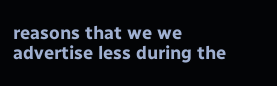reasons that we we advertise less during the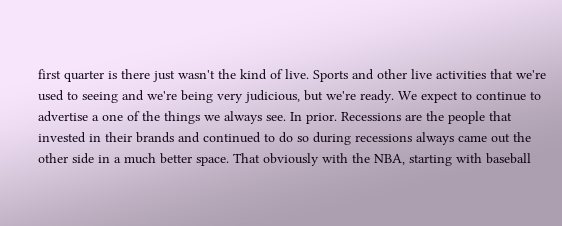first quarter is there just wasn't the kind of live. Sports and other live activities that we're used to seeing and we're being very judicious, but we're ready. We expect to continue to advertise a one of the things we always see. In prior. Recessions are the people that invested in their brands and continued to do so during recessions always came out the other side in a much better space. That obviously with the NBA, starting with baseball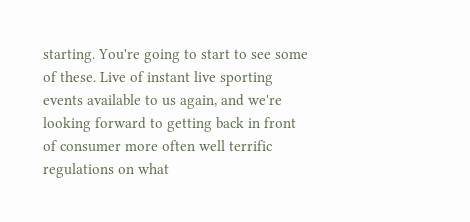starting. You're going to start to see some of these. Live of instant live sporting events available to us again, and we're looking forward to getting back in front of consumer more often well terrific regulations on what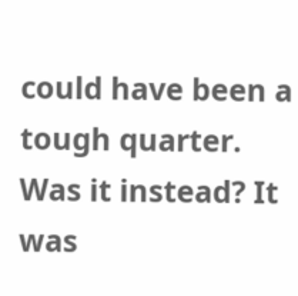could have been a tough quarter. Was it instead? It was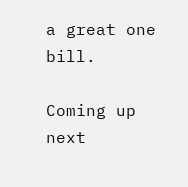a great one bill.

Coming up next